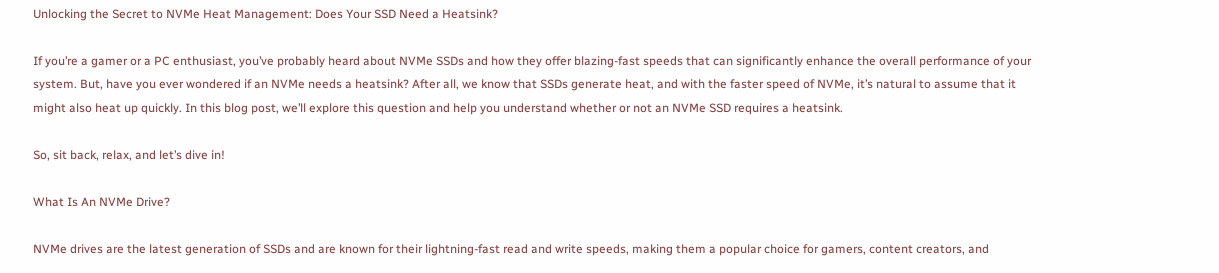Unlocking the Secret to NVMe Heat Management: Does Your SSD Need a Heatsink?

If you’re a gamer or a PC enthusiast, you’ve probably heard about NVMe SSDs and how they offer blazing-fast speeds that can significantly enhance the overall performance of your system. But, have you ever wondered if an NVMe needs a heatsink? After all, we know that SSDs generate heat, and with the faster speed of NVMe, it’s natural to assume that it might also heat up quickly. In this blog post, we’ll explore this question and help you understand whether or not an NVMe SSD requires a heatsink.

So, sit back, relax, and let’s dive in!

What Is An NVMe Drive?

NVMe drives are the latest generation of SSDs and are known for their lightning-fast read and write speeds, making them a popular choice for gamers, content creators, and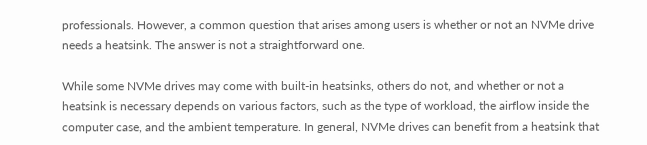professionals. However, a common question that arises among users is whether or not an NVMe drive needs a heatsink. The answer is not a straightforward one.

While some NVMe drives may come with built-in heatsinks, others do not, and whether or not a heatsink is necessary depends on various factors, such as the type of workload, the airflow inside the computer case, and the ambient temperature. In general, NVMe drives can benefit from a heatsink that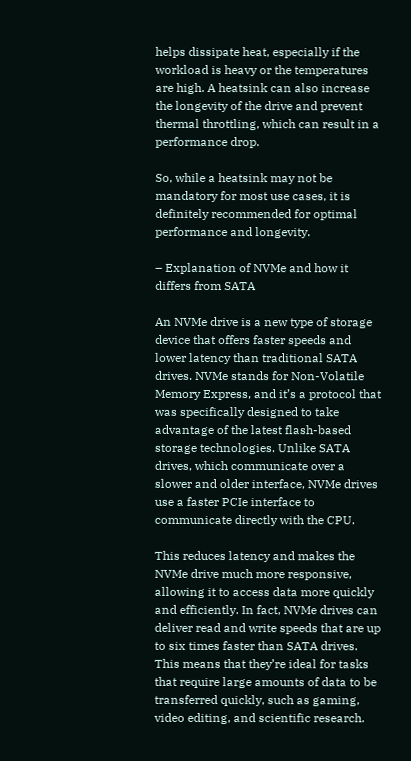helps dissipate heat, especially if the workload is heavy or the temperatures are high. A heatsink can also increase the longevity of the drive and prevent thermal throttling, which can result in a performance drop.

So, while a heatsink may not be mandatory for most use cases, it is definitely recommended for optimal performance and longevity.

– Explanation of NVMe and how it differs from SATA

An NVMe drive is a new type of storage device that offers faster speeds and lower latency than traditional SATA drives. NVMe stands for Non-Volatile Memory Express, and it’s a protocol that was specifically designed to take advantage of the latest flash-based storage technologies. Unlike SATA drives, which communicate over a slower and older interface, NVMe drives use a faster PCIe interface to communicate directly with the CPU.

This reduces latency and makes the NVMe drive much more responsive, allowing it to access data more quickly and efficiently. In fact, NVMe drives can deliver read and write speeds that are up to six times faster than SATA drives. This means that they’re ideal for tasks that require large amounts of data to be transferred quickly, such as gaming, video editing, and scientific research.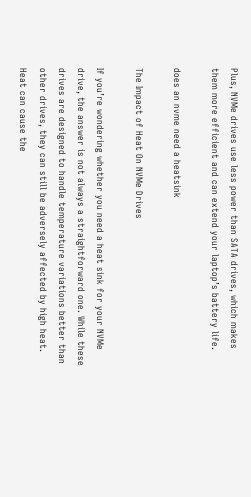Plus, NVMe drives use less power than SATA drives, which makes them more efficient and can extend your laptop’s battery life.

does an nvme need a heatsink

The Impact of Heat On NVMe Drives

If you’re wondering whether you need a heat sink for your NVMe drive, the answer is not always a straightforward one. While these drives are designed to handle temperature variations better than other drives, they can still be adversely affected by high heat. Heat can cause the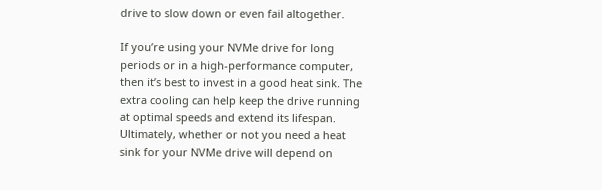drive to slow down or even fail altogether.

If you’re using your NVMe drive for long periods or in a high-performance computer, then it’s best to invest in a good heat sink. The extra cooling can help keep the drive running at optimal speeds and extend its lifespan. Ultimately, whether or not you need a heat sink for your NVMe drive will depend on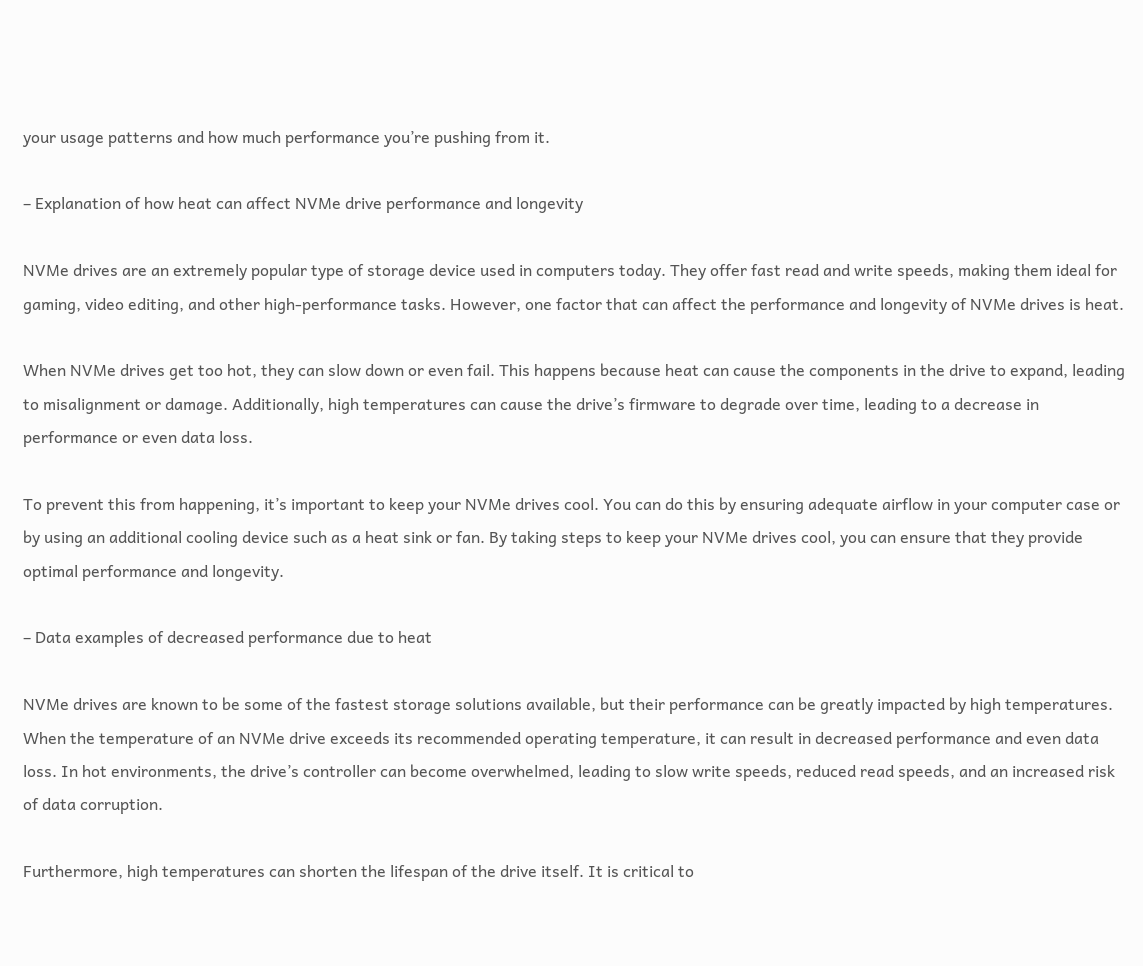your usage patterns and how much performance you’re pushing from it.

– Explanation of how heat can affect NVMe drive performance and longevity

NVMe drives are an extremely popular type of storage device used in computers today. They offer fast read and write speeds, making them ideal for gaming, video editing, and other high-performance tasks. However, one factor that can affect the performance and longevity of NVMe drives is heat.

When NVMe drives get too hot, they can slow down or even fail. This happens because heat can cause the components in the drive to expand, leading to misalignment or damage. Additionally, high temperatures can cause the drive’s firmware to degrade over time, leading to a decrease in performance or even data loss.

To prevent this from happening, it’s important to keep your NVMe drives cool. You can do this by ensuring adequate airflow in your computer case or by using an additional cooling device such as a heat sink or fan. By taking steps to keep your NVMe drives cool, you can ensure that they provide optimal performance and longevity.

– Data examples of decreased performance due to heat

NVMe drives are known to be some of the fastest storage solutions available, but their performance can be greatly impacted by high temperatures. When the temperature of an NVMe drive exceeds its recommended operating temperature, it can result in decreased performance and even data loss. In hot environments, the drive’s controller can become overwhelmed, leading to slow write speeds, reduced read speeds, and an increased risk of data corruption.

Furthermore, high temperatures can shorten the lifespan of the drive itself. It is critical to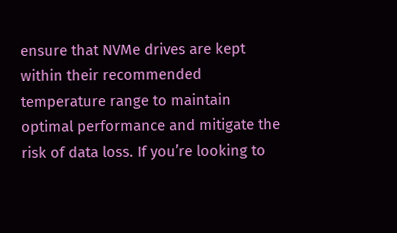ensure that NVMe drives are kept within their recommended temperature range to maintain optimal performance and mitigate the risk of data loss. If you’re looking to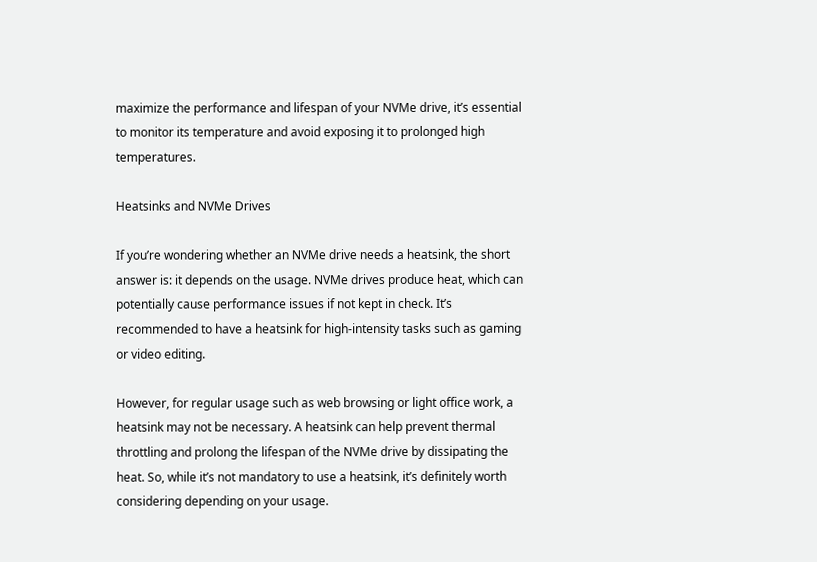maximize the performance and lifespan of your NVMe drive, it’s essential to monitor its temperature and avoid exposing it to prolonged high temperatures.

Heatsinks and NVMe Drives

If you’re wondering whether an NVMe drive needs a heatsink, the short answer is: it depends on the usage. NVMe drives produce heat, which can potentially cause performance issues if not kept in check. It’s recommended to have a heatsink for high-intensity tasks such as gaming or video editing.

However, for regular usage such as web browsing or light office work, a heatsink may not be necessary. A heatsink can help prevent thermal throttling and prolong the lifespan of the NVMe drive by dissipating the heat. So, while it’s not mandatory to use a heatsink, it’s definitely worth considering depending on your usage.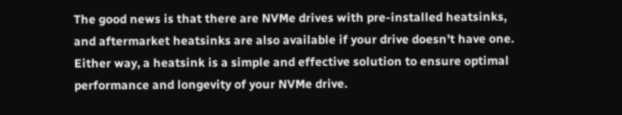The good news is that there are NVMe drives with pre-installed heatsinks, and aftermarket heatsinks are also available if your drive doesn’t have one. Either way, a heatsink is a simple and effective solution to ensure optimal performance and longevity of your NVMe drive.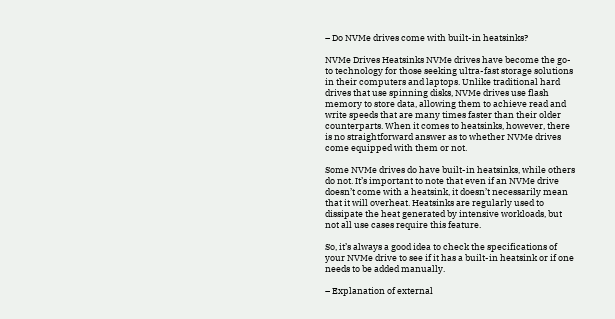– Do NVMe drives come with built-in heatsinks?

NVMe Drives Heatsinks NVMe drives have become the go-to technology for those seeking ultra-fast storage solutions in their computers and laptops. Unlike traditional hard drives that use spinning disks, NVMe drives use flash memory to store data, allowing them to achieve read and write speeds that are many times faster than their older counterparts. When it comes to heatsinks, however, there is no straightforward answer as to whether NVMe drives come equipped with them or not.

Some NVMe drives do have built-in heatsinks, while others do not. It’s important to note that even if an NVMe drive doesn’t come with a heatsink, it doesn’t necessarily mean that it will overheat. Heatsinks are regularly used to dissipate the heat generated by intensive workloads, but not all use cases require this feature.

So, it’s always a good idea to check the specifications of your NVMe drive to see if it has a built-in heatsink or if one needs to be added manually.

– Explanation of external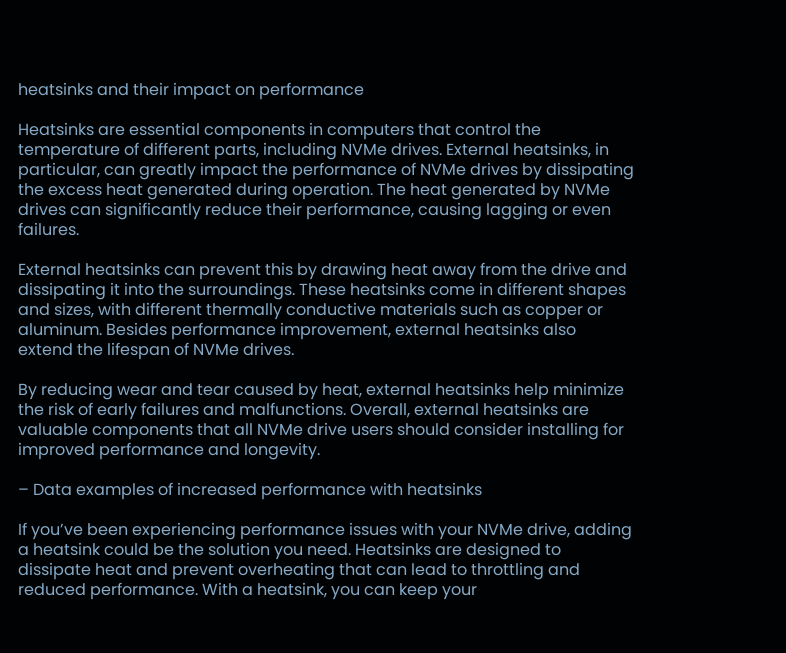heatsinks and their impact on performance

Heatsinks are essential components in computers that control the temperature of different parts, including NVMe drives. External heatsinks, in particular, can greatly impact the performance of NVMe drives by dissipating the excess heat generated during operation. The heat generated by NVMe drives can significantly reduce their performance, causing lagging or even failures.

External heatsinks can prevent this by drawing heat away from the drive and dissipating it into the surroundings. These heatsinks come in different shapes and sizes, with different thermally conductive materials such as copper or aluminum. Besides performance improvement, external heatsinks also extend the lifespan of NVMe drives.

By reducing wear and tear caused by heat, external heatsinks help minimize the risk of early failures and malfunctions. Overall, external heatsinks are valuable components that all NVMe drive users should consider installing for improved performance and longevity.

– Data examples of increased performance with heatsinks

If you’ve been experiencing performance issues with your NVMe drive, adding a heatsink could be the solution you need. Heatsinks are designed to dissipate heat and prevent overheating that can lead to throttling and reduced performance. With a heatsink, you can keep your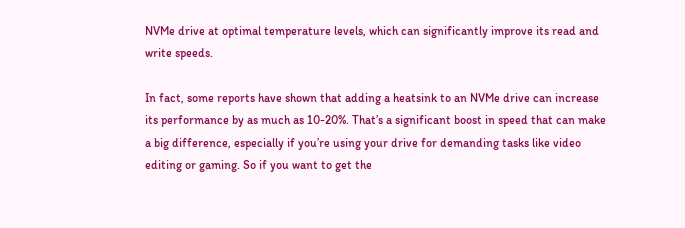NVMe drive at optimal temperature levels, which can significantly improve its read and write speeds.

In fact, some reports have shown that adding a heatsink to an NVMe drive can increase its performance by as much as 10-20%. That’s a significant boost in speed that can make a big difference, especially if you’re using your drive for demanding tasks like video editing or gaming. So if you want to get the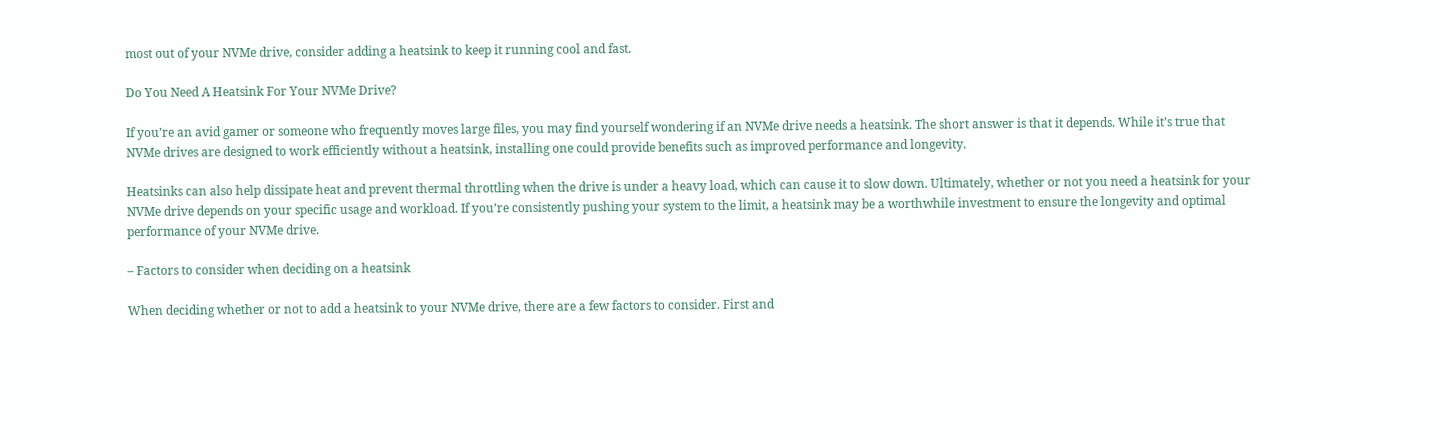most out of your NVMe drive, consider adding a heatsink to keep it running cool and fast.

Do You Need A Heatsink For Your NVMe Drive?

If you’re an avid gamer or someone who frequently moves large files, you may find yourself wondering if an NVMe drive needs a heatsink. The short answer is that it depends. While it’s true that NVMe drives are designed to work efficiently without a heatsink, installing one could provide benefits such as improved performance and longevity.

Heatsinks can also help dissipate heat and prevent thermal throttling when the drive is under a heavy load, which can cause it to slow down. Ultimately, whether or not you need a heatsink for your NVMe drive depends on your specific usage and workload. If you’re consistently pushing your system to the limit, a heatsink may be a worthwhile investment to ensure the longevity and optimal performance of your NVMe drive.

– Factors to consider when deciding on a heatsink

When deciding whether or not to add a heatsink to your NVMe drive, there are a few factors to consider. First and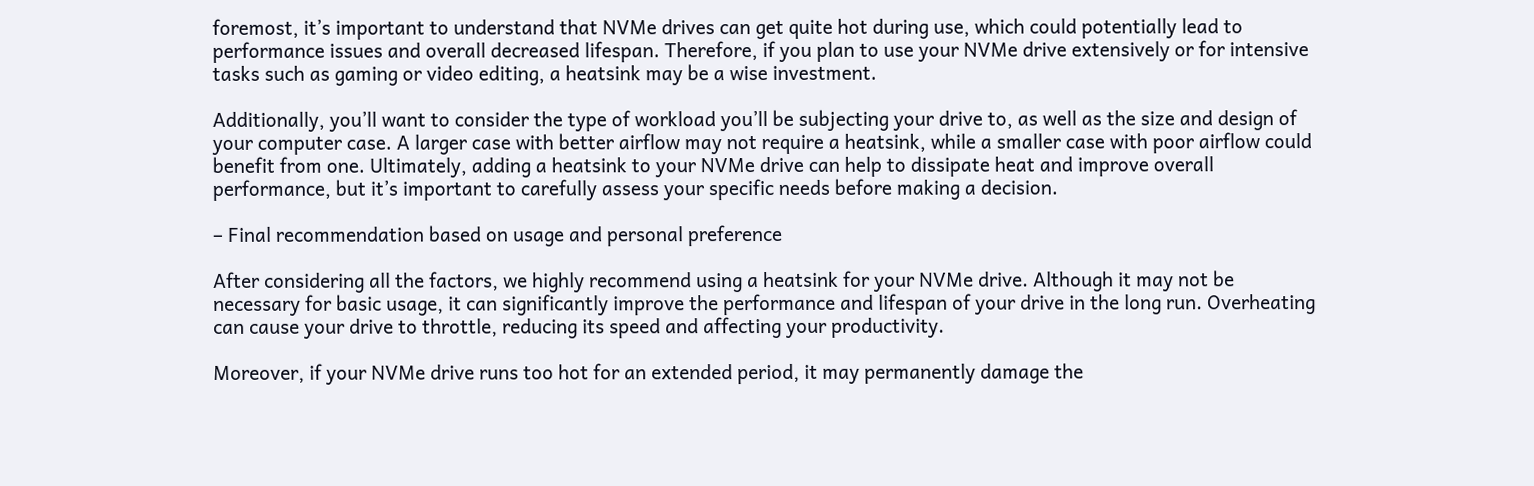foremost, it’s important to understand that NVMe drives can get quite hot during use, which could potentially lead to performance issues and overall decreased lifespan. Therefore, if you plan to use your NVMe drive extensively or for intensive tasks such as gaming or video editing, a heatsink may be a wise investment.

Additionally, you’ll want to consider the type of workload you’ll be subjecting your drive to, as well as the size and design of your computer case. A larger case with better airflow may not require a heatsink, while a smaller case with poor airflow could benefit from one. Ultimately, adding a heatsink to your NVMe drive can help to dissipate heat and improve overall performance, but it’s important to carefully assess your specific needs before making a decision.

– Final recommendation based on usage and personal preference

After considering all the factors, we highly recommend using a heatsink for your NVMe drive. Although it may not be necessary for basic usage, it can significantly improve the performance and lifespan of your drive in the long run. Overheating can cause your drive to throttle, reducing its speed and affecting your productivity.

Moreover, if your NVMe drive runs too hot for an extended period, it may permanently damage the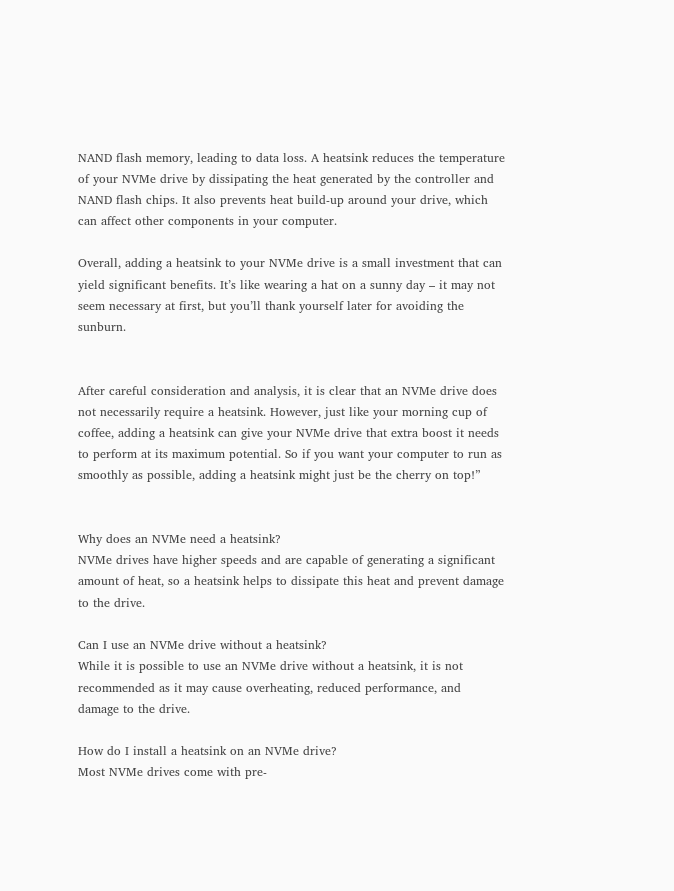NAND flash memory, leading to data loss. A heatsink reduces the temperature of your NVMe drive by dissipating the heat generated by the controller and NAND flash chips. It also prevents heat build-up around your drive, which can affect other components in your computer.

Overall, adding a heatsink to your NVMe drive is a small investment that can yield significant benefits. It’s like wearing a hat on a sunny day – it may not seem necessary at first, but you’ll thank yourself later for avoiding the sunburn.


After careful consideration and analysis, it is clear that an NVMe drive does not necessarily require a heatsink. However, just like your morning cup of coffee, adding a heatsink can give your NVMe drive that extra boost it needs to perform at its maximum potential. So if you want your computer to run as smoothly as possible, adding a heatsink might just be the cherry on top!”


Why does an NVMe need a heatsink?
NVMe drives have higher speeds and are capable of generating a significant amount of heat, so a heatsink helps to dissipate this heat and prevent damage to the drive.

Can I use an NVMe drive without a heatsink?
While it is possible to use an NVMe drive without a heatsink, it is not recommended as it may cause overheating, reduced performance, and damage to the drive.

How do I install a heatsink on an NVMe drive?
Most NVMe drives come with pre-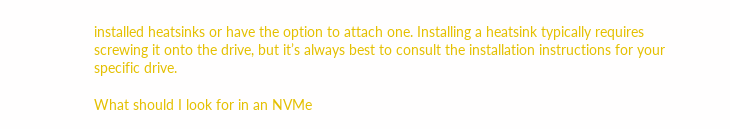installed heatsinks or have the option to attach one. Installing a heatsink typically requires screwing it onto the drive, but it’s always best to consult the installation instructions for your specific drive.

What should I look for in an NVMe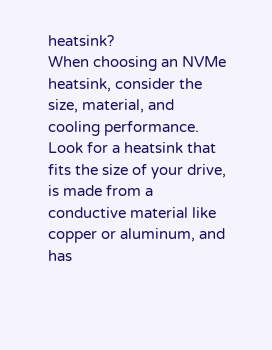heatsink?
When choosing an NVMe heatsink, consider the size, material, and cooling performance. Look for a heatsink that fits the size of your drive, is made from a conductive material like copper or aluminum, and has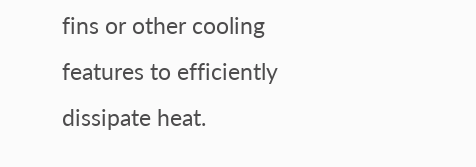fins or other cooling features to efficiently dissipate heat.